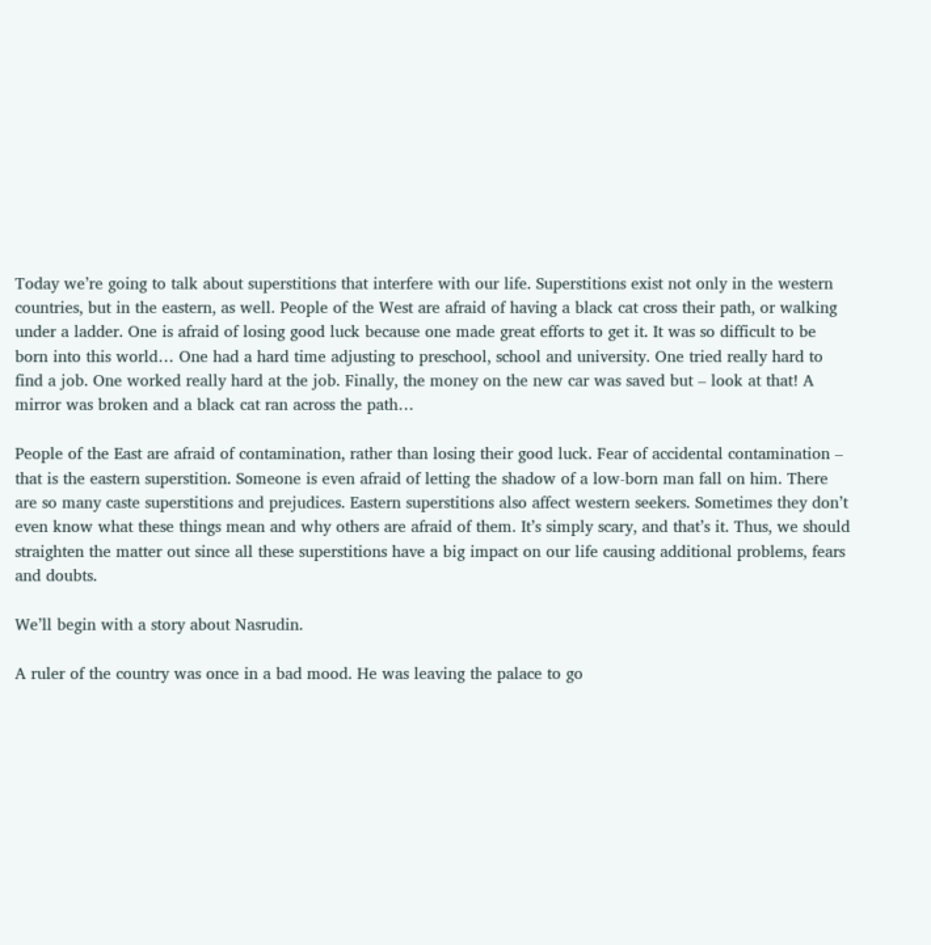Today we’re going to talk about superstitions that interfere with our life. Superstitions exist not only in the western countries, but in the eastern, as well. People of the West are afraid of having a black cat cross their path, or walking under a ladder. One is afraid of losing good luck because one made great efforts to get it. It was so difficult to be born into this world… One had a hard time adjusting to preschool, school and university. One tried really hard to find a job. One worked really hard at the job. Finally, the money on the new car was saved but – look at that! A mirror was broken and a black cat ran across the path…

People of the East are afraid of contamination, rather than losing their good luck. Fear of accidental contamination – that is the eastern superstition. Someone is even afraid of letting the shadow of a low-born man fall on him. There are so many caste superstitions and prejudices. Eastern superstitions also affect western seekers. Sometimes they don’t even know what these things mean and why others are afraid of them. It’s simply scary, and that’s it. Thus, we should straighten the matter out since all these superstitions have a big impact on our life causing additional problems, fears and doubts.

We’ll begin with a story about Nasrudin.

A ruler of the country was once in a bad mood. He was leaving the palace to go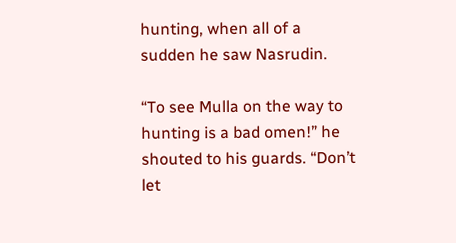hunting, when all of a sudden he saw Nasrudin.

“To see Mulla on the way to hunting is a bad omen!” he shouted to his guards. “Don’t let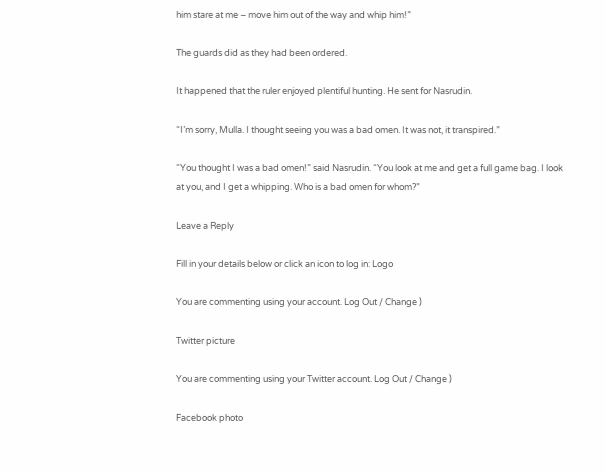him stare at me – move him out of the way and whip him!”

The guards did as they had been ordered.

It happened that the ruler enjoyed plentiful hunting. He sent for Nasrudin.

“I’m sorry, Mulla. I thought seeing you was a bad omen. It was not, it transpired.”

“You thought I was a bad omen!” said Nasrudin. “You look at me and get a full game bag. I look at you, and I get a whipping. Who is a bad omen for whom?”

Leave a Reply

Fill in your details below or click an icon to log in: Logo

You are commenting using your account. Log Out / Change )

Twitter picture

You are commenting using your Twitter account. Log Out / Change )

Facebook photo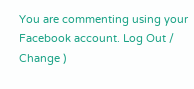You are commenting using your Facebook account. Log Out / Change )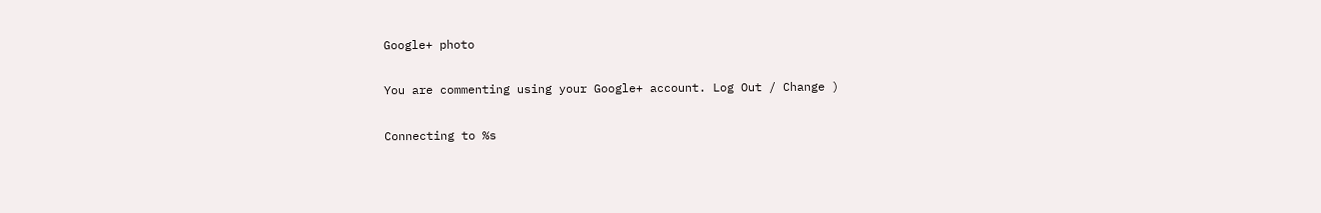Google+ photo

You are commenting using your Google+ account. Log Out / Change )

Connecting to %s